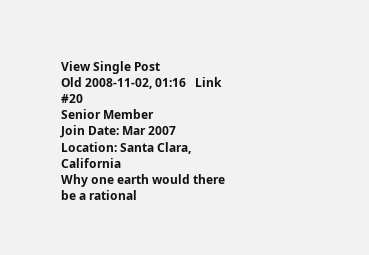View Single Post
Old 2008-11-02, 01:16   Link #20
Senior Member
Join Date: Mar 2007
Location: Santa Clara, California
Why one earth would there be a rational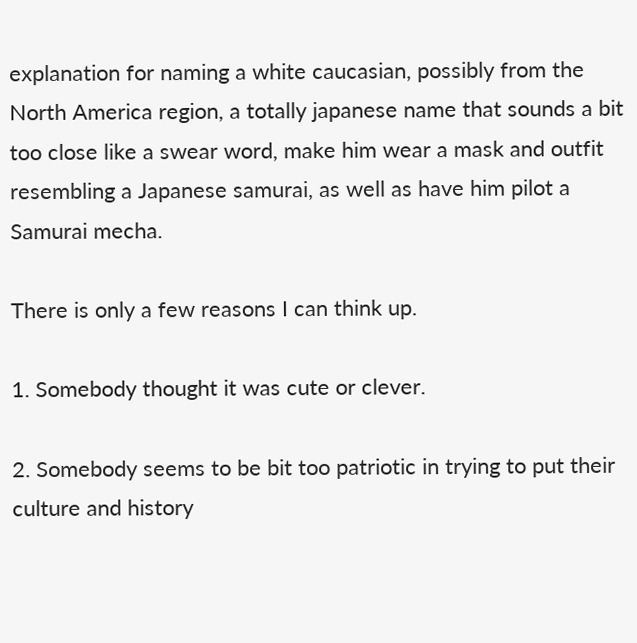explanation for naming a white caucasian, possibly from the North America region, a totally japanese name that sounds a bit too close like a swear word, make him wear a mask and outfit resembling a Japanese samurai, as well as have him pilot a Samurai mecha.

There is only a few reasons I can think up.

1. Somebody thought it was cute or clever.

2. Somebody seems to be bit too patriotic in trying to put their culture and history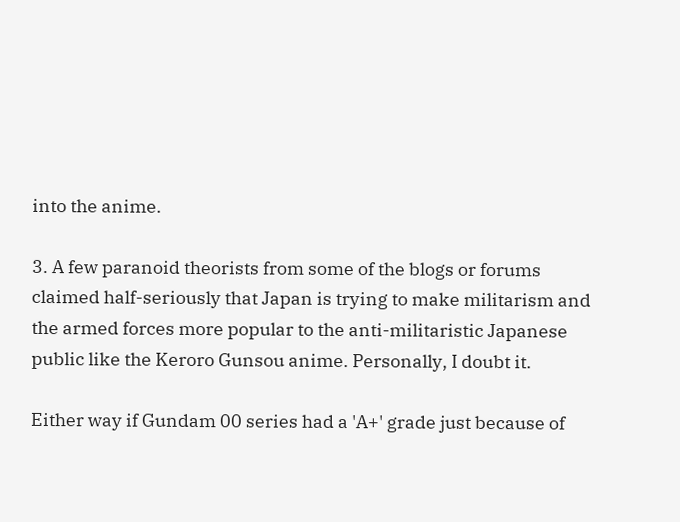into the anime.

3. A few paranoid theorists from some of the blogs or forums claimed half-seriously that Japan is trying to make militarism and the armed forces more popular to the anti-militaristic Japanese public like the Keroro Gunsou anime. Personally, I doubt it.

Either way if Gundam 00 series had a 'A+' grade just because of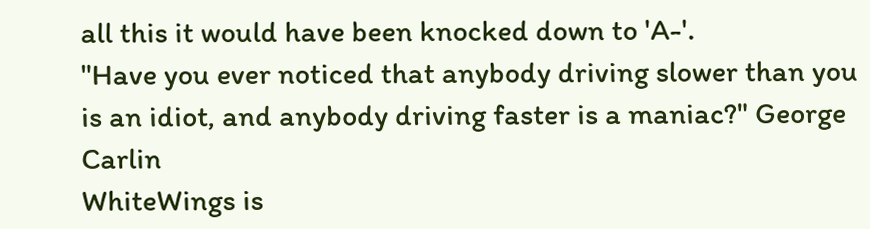all this it would have been knocked down to 'A-'.
"Have you ever noticed that anybody driving slower than you is an idiot, and anybody driving faster is a maniac?" George Carlin
WhiteWings is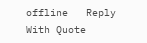offline   Reply With Quote